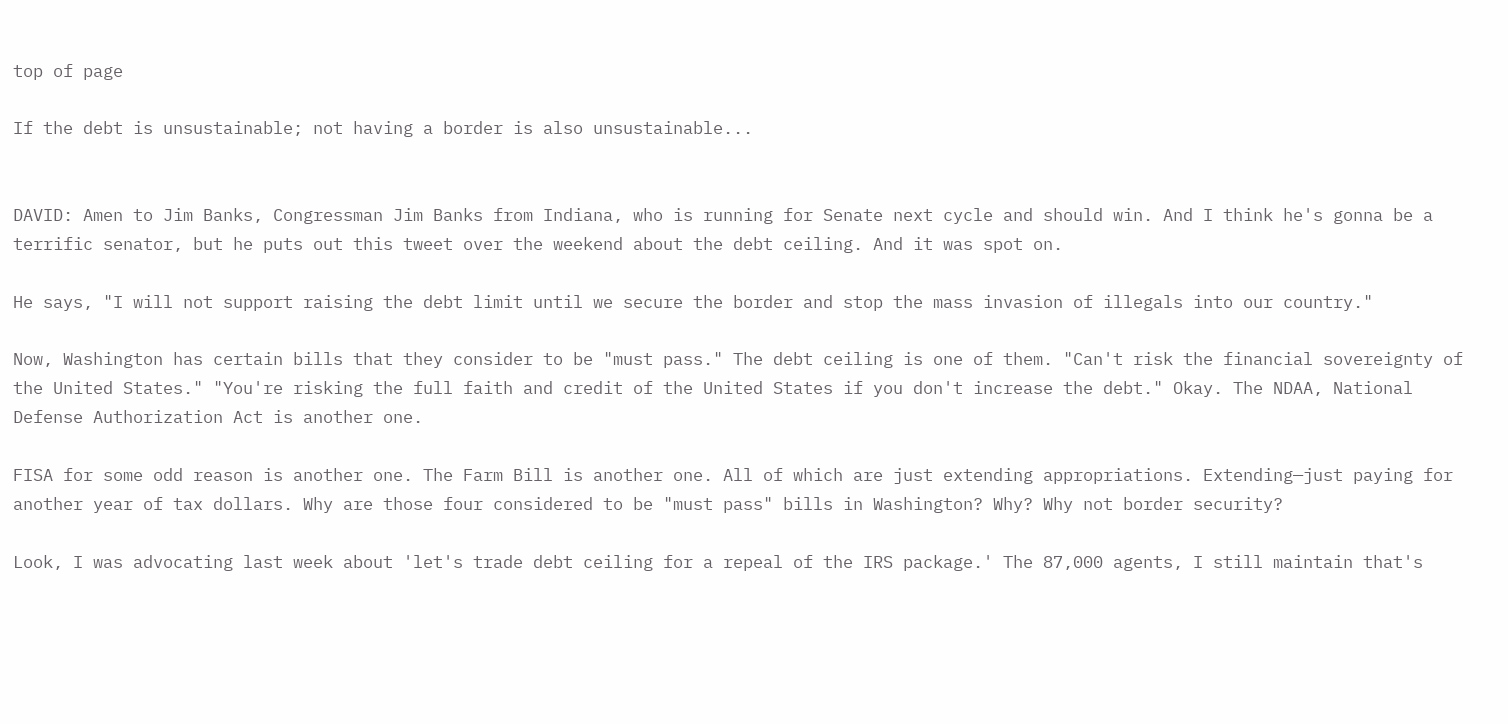top of page

If the debt is unsustainable; not having a border is also unsustainable...


DAVID: Amen to Jim Banks, Congressman Jim Banks from Indiana, who is running for Senate next cycle and should win. And I think he's gonna be a terrific senator, but he puts out this tweet over the weekend about the debt ceiling. And it was spot on.

He says, "I will not support raising the debt limit until we secure the border and stop the mass invasion of illegals into our country."

Now, Washington has certain bills that they consider to be "must pass." The debt ceiling is one of them. "Can't risk the financial sovereignty of the United States." "You're risking the full faith and credit of the United States if you don't increase the debt." Okay. The NDAA, National Defense Authorization Act is another one.

FISA for some odd reason is another one. The Farm Bill is another one. All of which are just extending appropriations. Extending—just paying for another year of tax dollars. Why are those four considered to be "must pass" bills in Washington? Why? Why not border security?

Look, I was advocating last week about 'let's trade debt ceiling for a repeal of the IRS package.' The 87,000 agents, I still maintain that's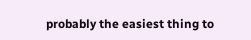probably the easiest thing to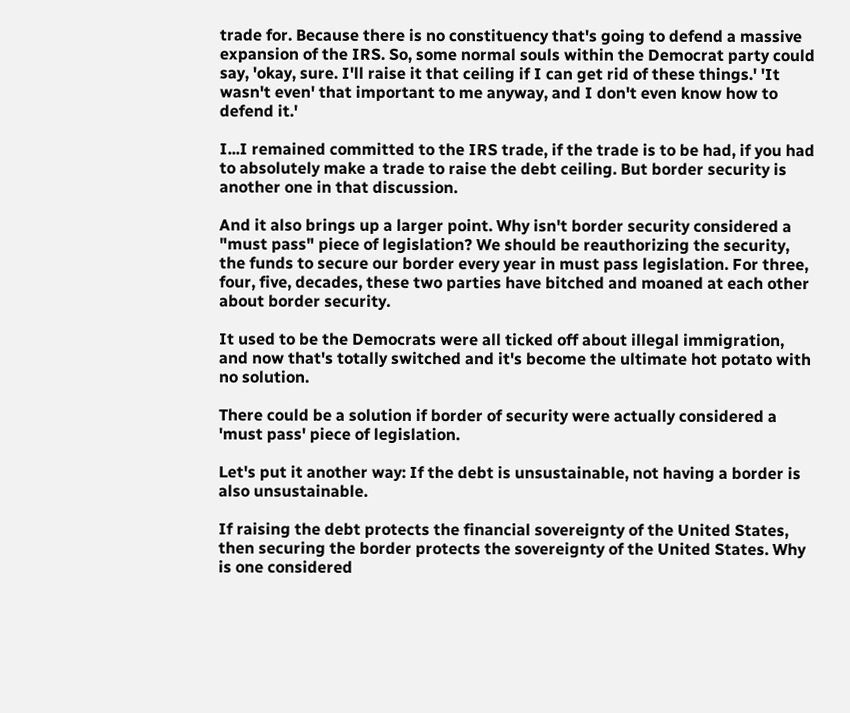trade for. Because there is no constituency that's going to defend a massive expansion of the IRS. So, some normal souls within the Democrat party could say, 'okay, sure. I'll raise it that ceiling if I can get rid of these things.' 'It wasn't even' that important to me anyway, and I don't even know how to defend it.'

I...I remained committed to the IRS trade, if the trade is to be had, if you had to absolutely make a trade to raise the debt ceiling. But border security is another one in that discussion.

And it also brings up a larger point. Why isn't border security considered a "must pass" piece of legislation? We should be reauthorizing the security, the funds to secure our border every year in must pass legislation. For three, four, five, decades, these two parties have bitched and moaned at each other about border security.

It used to be the Democrats were all ticked off about illegal immigration, and now that's totally switched and it's become the ultimate hot potato with no solution.

There could be a solution if border of security were actually considered a 'must pass' piece of legislation.

Let's put it another way: If the debt is unsustainable, not having a border is also unsustainable.

If raising the debt protects the financial sovereignty of the United States, then securing the border protects the sovereignty of the United States. Why is one considered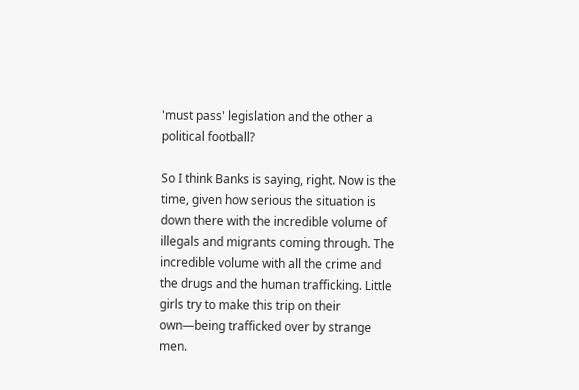'must pass' legislation and the other a political football?

So I think Banks is saying, right. Now is the time, given how serious the situation is down there with the incredible volume of illegals and migrants coming through. The incredible volume with all the crime and the drugs and the human trafficking. Little girls try to make this trip on their own—being trafficked over by strange men.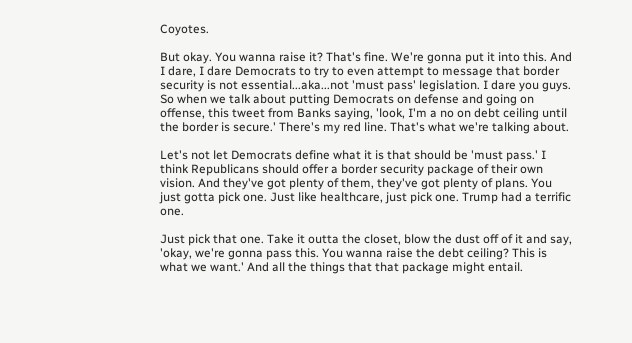Coyotes.

But okay. You wanna raise it? That's fine. We're gonna put it into this. And I dare, I dare Democrats to try to even attempt to message that border security is not essential...aka...not 'must pass' legislation. I dare you guys. So when we talk about putting Democrats on defense and going on offense, this tweet from Banks saying, 'look, I'm a no on debt ceiling until the border is secure.' There's my red line. That's what we're talking about.

Let's not let Democrats define what it is that should be 'must pass.' I think Republicans should offer a border security package of their own vision. And they've got plenty of them, they've got plenty of plans. You just gotta pick one. Just like healthcare, just pick one. Trump had a terrific one.

Just pick that one. Take it outta the closet, blow the dust off of it and say, 'okay, we're gonna pass this. You wanna raise the debt ceiling? This is what we want.' And all the things that that package might entail.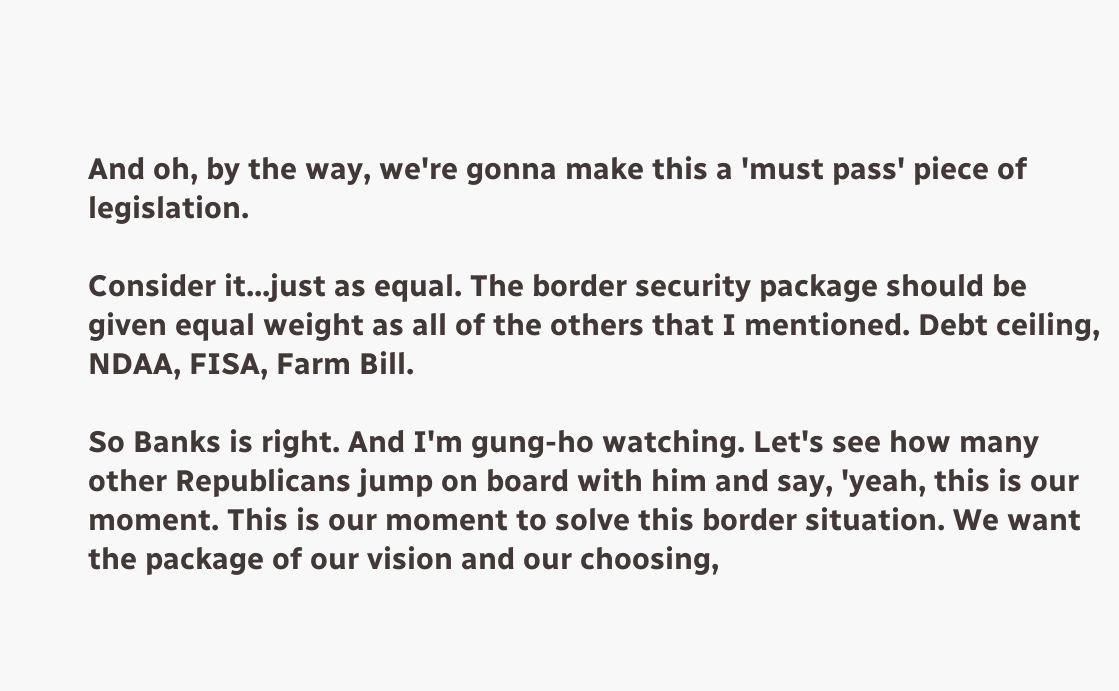And oh, by the way, we're gonna make this a 'must pass' piece of legislation.

Consider it...just as equal. The border security package should be given equal weight as all of the others that I mentioned. Debt ceiling, NDAA, FISA, Farm Bill.

So Banks is right. And I'm gung-ho watching. Let's see how many other Republicans jump on board with him and say, 'yeah, this is our moment. This is our moment to solve this border situation. We want the package of our vision and our choosing,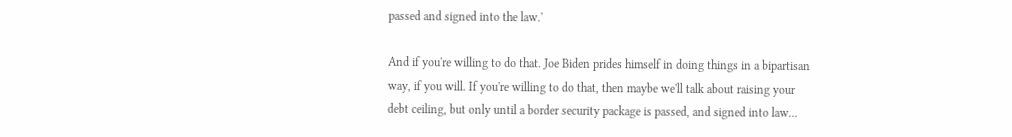passed and signed into the law.'

And if you're willing to do that. Joe Biden prides himself in doing things in a bipartisan way, if you will. If you're willing to do that, then maybe we'll talk about raising your debt ceiling, but only until a border security package is passed, and signed into law...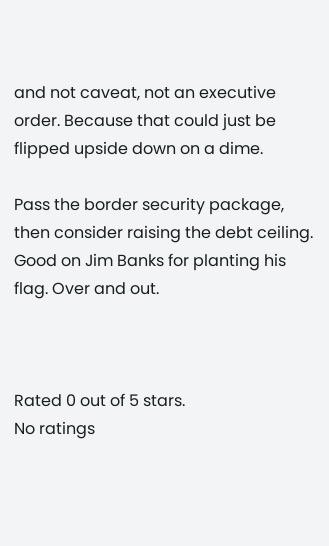and not caveat, not an executive order. Because that could just be flipped upside down on a dime.

Pass the border security package, then consider raising the debt ceiling. Good on Jim Banks for planting his flag. Over and out.



Rated 0 out of 5 stars.
No ratings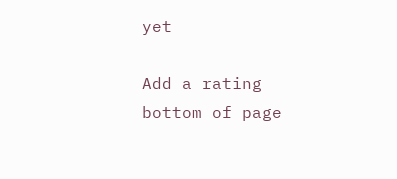yet

Add a rating
bottom of page